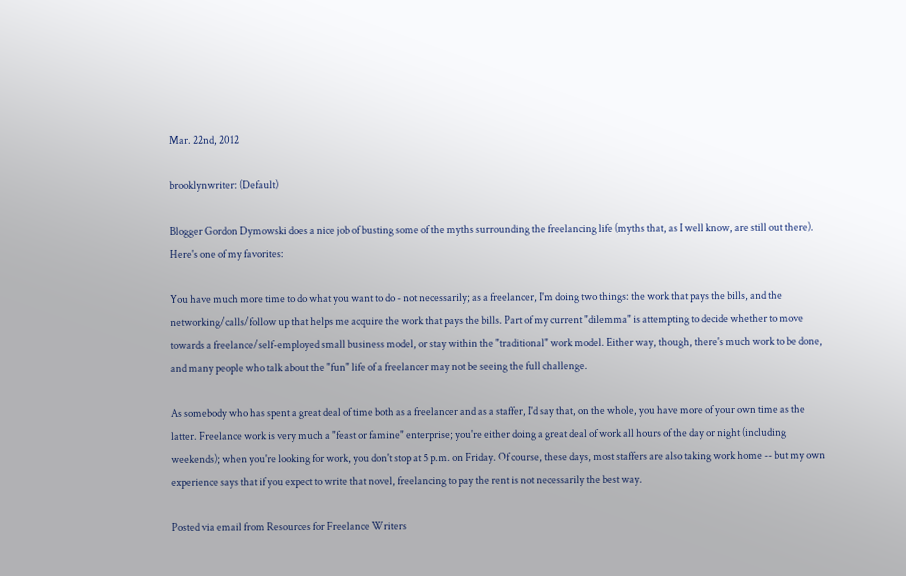Mar. 22nd, 2012

brooklynwriter: (Default)

Blogger Gordon Dymowski does a nice job of busting some of the myths surrounding the freelancing life (myths that, as I well know, are still out there). Here's one of my favorites:

You have much more time to do what you want to do - not necessarily; as a freelancer, I'm doing two things: the work that pays the bills, and the networking/calls/follow up that helps me acquire the work that pays the bills. Part of my current "dilemma" is attempting to decide whether to move towards a freelance/self-employed small business model, or stay within the "traditional" work model. Either way, though, there's much work to be done, and many people who talk about the "fun" life of a freelancer may not be seeing the full challenge.

As somebody who has spent a great deal of time both as a freelancer and as a staffer, I'd say that, on the whole, you have more of your own time as the latter. Freelance work is very much a "feast or famine" enterprise; you're either doing a great deal of work all hours of the day or night (including weekends); when you're looking for work, you don't stop at 5 p.m. on Friday. Of course, these days, most staffers are also taking work home -- but my own experience says that if you expect to write that novel, freelancing to pay the rent is not necessarily the best way.

Posted via email from Resources for Freelance Writers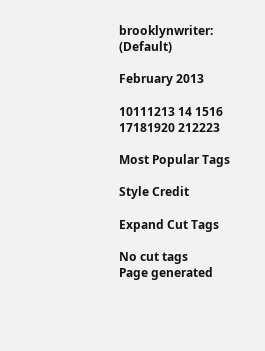brooklynwriter: (Default)

February 2013

10111213 14 1516
17181920 212223

Most Popular Tags

Style Credit

Expand Cut Tags

No cut tags
Page generated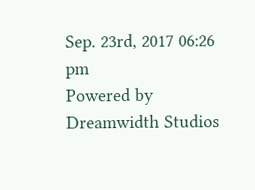Sep. 23rd, 2017 06:26 pm
Powered by Dreamwidth Studios